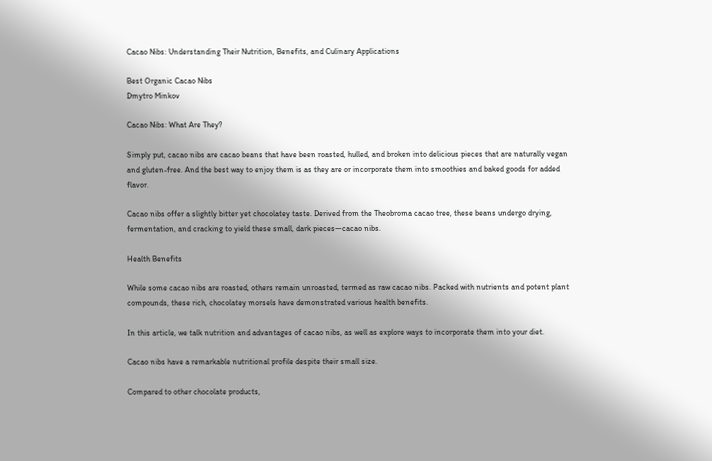Cacao Nibs: Understanding Their Nutrition, Benefits, and Culinary Applications

Best Organic Cacao Nibs
Dmytro Minkov

Cacao Nibs: What Are They?

Simply put, cacao nibs are cacao beans that have been roasted, hulled, and broken into delicious pieces that are naturally vegan and gluten-free. And the best way to enjoy them is as they are or incorporate them into smoothies and baked goods for added flavor.

Cacao nibs offer a slightly bitter yet chocolatey taste. Derived from the Theobroma cacao tree, these beans undergo drying, fermentation, and cracking to yield these small, dark pieces—cacao nibs.

Health Benefits

While some cacao nibs are roasted, others remain unroasted, termed as raw cacao nibs. Packed with nutrients and potent plant compounds, these rich, chocolatey morsels have demonstrated various health benefits.

In this article, we talk nutrition and advantages of cacao nibs, as well as explore ways to incorporate them into your diet.

Cacao nibs have a remarkable nutritional profile despite their small size.

Compared to other chocolate products,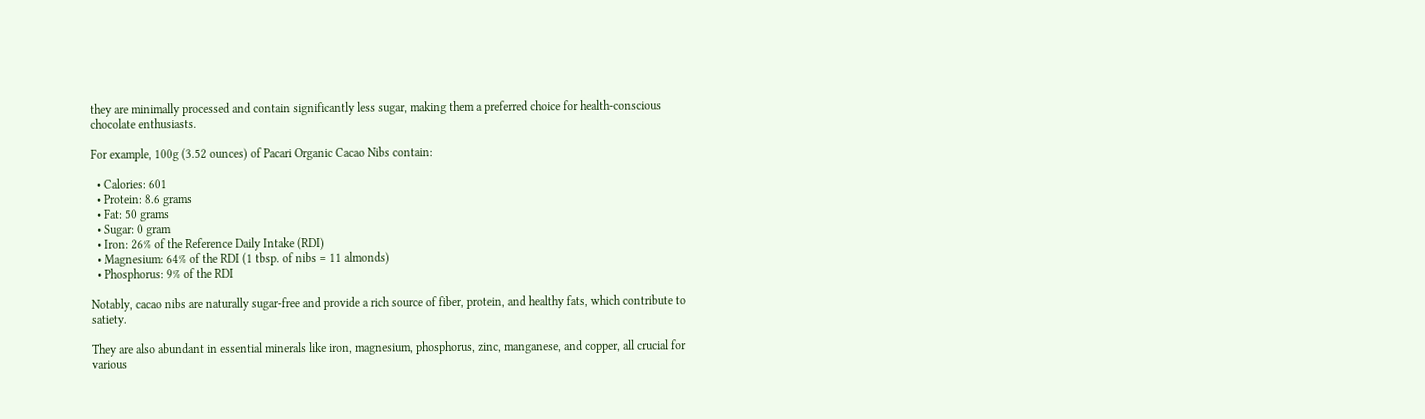they are minimally processed and contain significantly less sugar, making them a preferred choice for health-conscious chocolate enthusiasts.

For example, 100g (3.52 ounces) of Pacari Organic Cacao Nibs contain:

  • Calories: 601
  • Protein: 8.6 grams
  • Fat: 50 grams
  • Sugar: 0 gram
  • Iron: 26% of the Reference Daily Intake (RDI)
  • Magnesium: 64% of the RDI (1 tbsp. of nibs = 11 almonds)
  • Phosphorus: 9% of the RDI

Notably, cacao nibs are naturally sugar-free and provide a rich source of fiber, protein, and healthy fats, which contribute to satiety.

They are also abundant in essential minerals like iron, magnesium, phosphorus, zinc, manganese, and copper, all crucial for various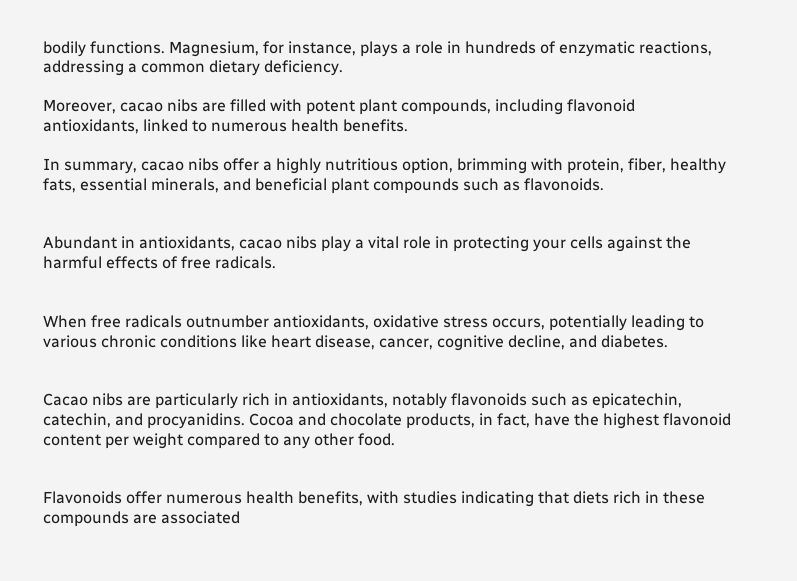bodily functions. Magnesium, for instance, plays a role in hundreds of enzymatic reactions, addressing a common dietary deficiency.

Moreover, cacao nibs are filled with potent plant compounds, including flavonoid antioxidants, linked to numerous health benefits.

In summary, cacao nibs offer a highly nutritious option, brimming with protein, fiber, healthy fats, essential minerals, and beneficial plant compounds such as flavonoids.


Abundant in antioxidants, cacao nibs play a vital role in protecting your cells against the harmful effects of free radicals.


When free radicals outnumber antioxidants, oxidative stress occurs, potentially leading to various chronic conditions like heart disease, cancer, cognitive decline, and diabetes.


Cacao nibs are particularly rich in antioxidants, notably flavonoids such as epicatechin, catechin, and procyanidins. Cocoa and chocolate products, in fact, have the highest flavonoid content per weight compared to any other food.


Flavonoids offer numerous health benefits, with studies indicating that diets rich in these compounds are associated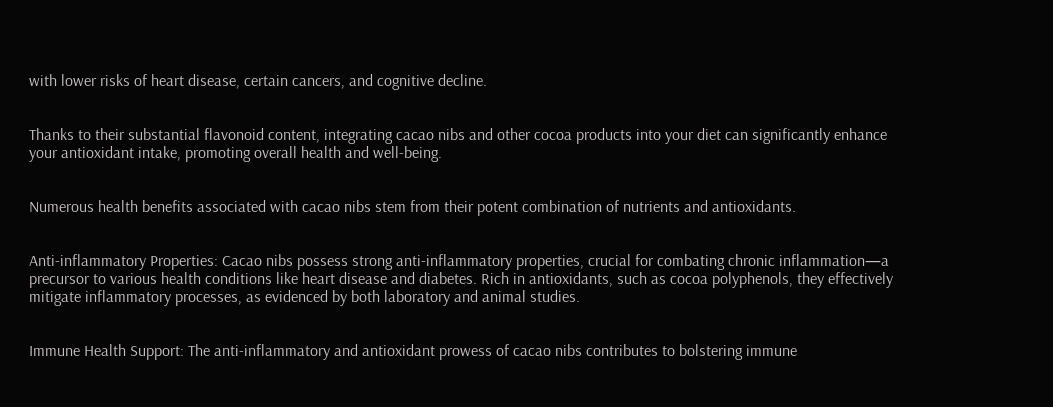with lower risks of heart disease, certain cancers, and cognitive decline.


Thanks to their substantial flavonoid content, integrating cacao nibs and other cocoa products into your diet can significantly enhance your antioxidant intake, promoting overall health and well-being.


Numerous health benefits associated with cacao nibs stem from their potent combination of nutrients and antioxidants.


Anti-inflammatory Properties: Cacao nibs possess strong anti-inflammatory properties, crucial for combating chronic inflammation—a precursor to various health conditions like heart disease and diabetes. Rich in antioxidants, such as cocoa polyphenols, they effectively mitigate inflammatory processes, as evidenced by both laboratory and animal studies.


Immune Health Support: The anti-inflammatory and antioxidant prowess of cacao nibs contributes to bolstering immune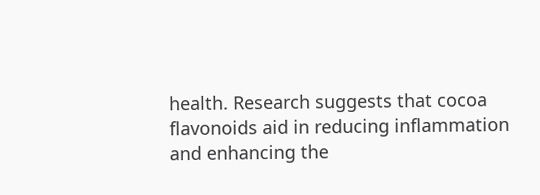health. Research suggests that cocoa flavonoids aid in reducing inflammation and enhancing the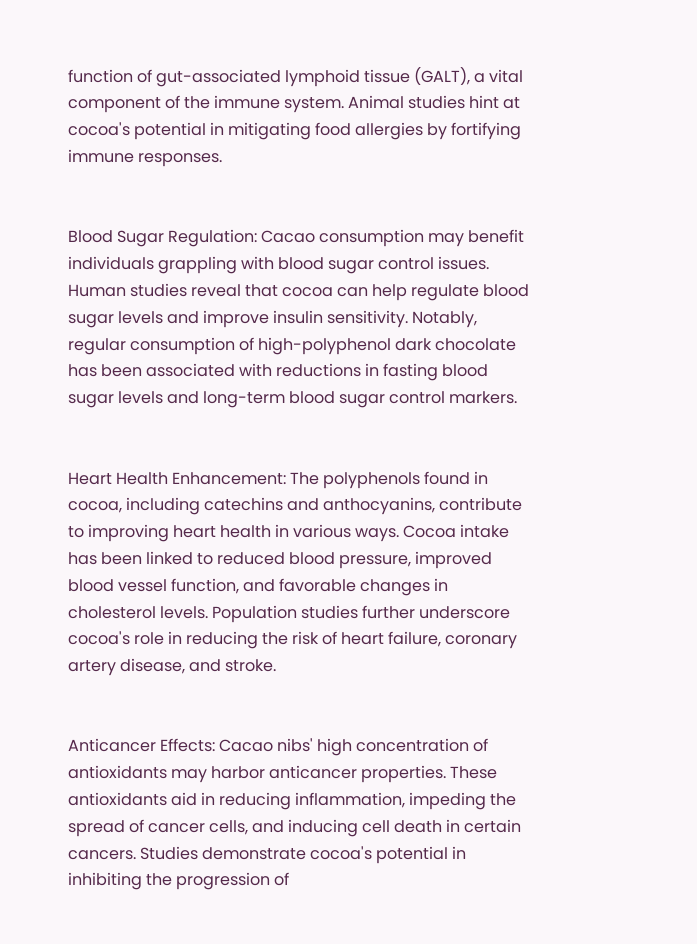function of gut-associated lymphoid tissue (GALT), a vital component of the immune system. Animal studies hint at cocoa's potential in mitigating food allergies by fortifying immune responses.


Blood Sugar Regulation: Cacao consumption may benefit individuals grappling with blood sugar control issues. Human studies reveal that cocoa can help regulate blood sugar levels and improve insulin sensitivity. Notably, regular consumption of high-polyphenol dark chocolate has been associated with reductions in fasting blood sugar levels and long-term blood sugar control markers.


Heart Health Enhancement: The polyphenols found in cocoa, including catechins and anthocyanins, contribute to improving heart health in various ways. Cocoa intake has been linked to reduced blood pressure, improved blood vessel function, and favorable changes in cholesterol levels. Population studies further underscore cocoa's role in reducing the risk of heart failure, coronary artery disease, and stroke.


Anticancer Effects: Cacao nibs' high concentration of antioxidants may harbor anticancer properties. These antioxidants aid in reducing inflammation, impeding the spread of cancer cells, and inducing cell death in certain cancers. Studies demonstrate cocoa's potential in inhibiting the progression of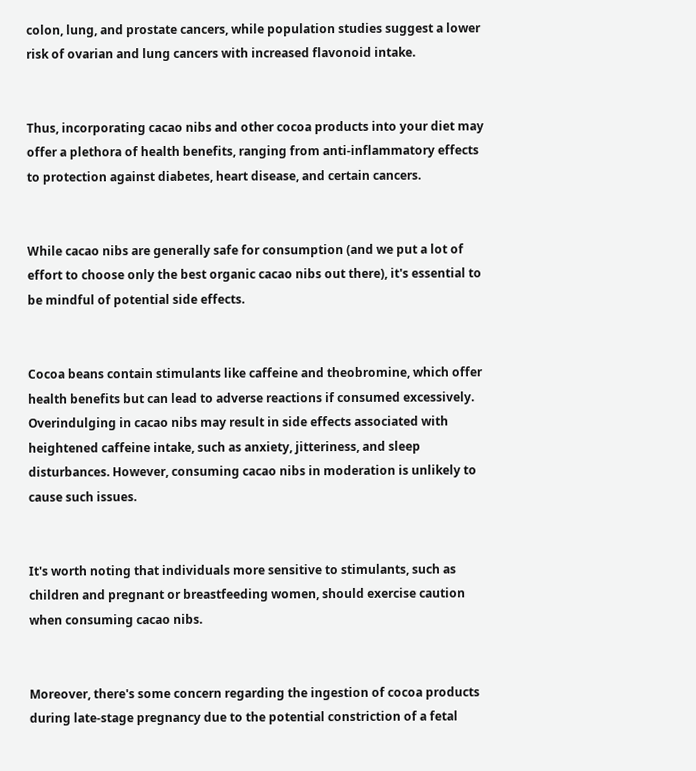colon, lung, and prostate cancers, while population studies suggest a lower risk of ovarian and lung cancers with increased flavonoid intake.


Thus, incorporating cacao nibs and other cocoa products into your diet may offer a plethora of health benefits, ranging from anti-inflammatory effects to protection against diabetes, heart disease, and certain cancers.


While cacao nibs are generally safe for consumption (and we put a lot of effort to choose only the best organic cacao nibs out there), it's essential to be mindful of potential side effects.


Cocoa beans contain stimulants like caffeine and theobromine, which offer health benefits but can lead to adverse reactions if consumed excessively. Overindulging in cacao nibs may result in side effects associated with heightened caffeine intake, such as anxiety, jitteriness, and sleep disturbances. However, consuming cacao nibs in moderation is unlikely to cause such issues.


It's worth noting that individuals more sensitive to stimulants, such as children and pregnant or breastfeeding women, should exercise caution when consuming cacao nibs.


Moreover, there's some concern regarding the ingestion of cocoa products during late-stage pregnancy due to the potential constriction of a fetal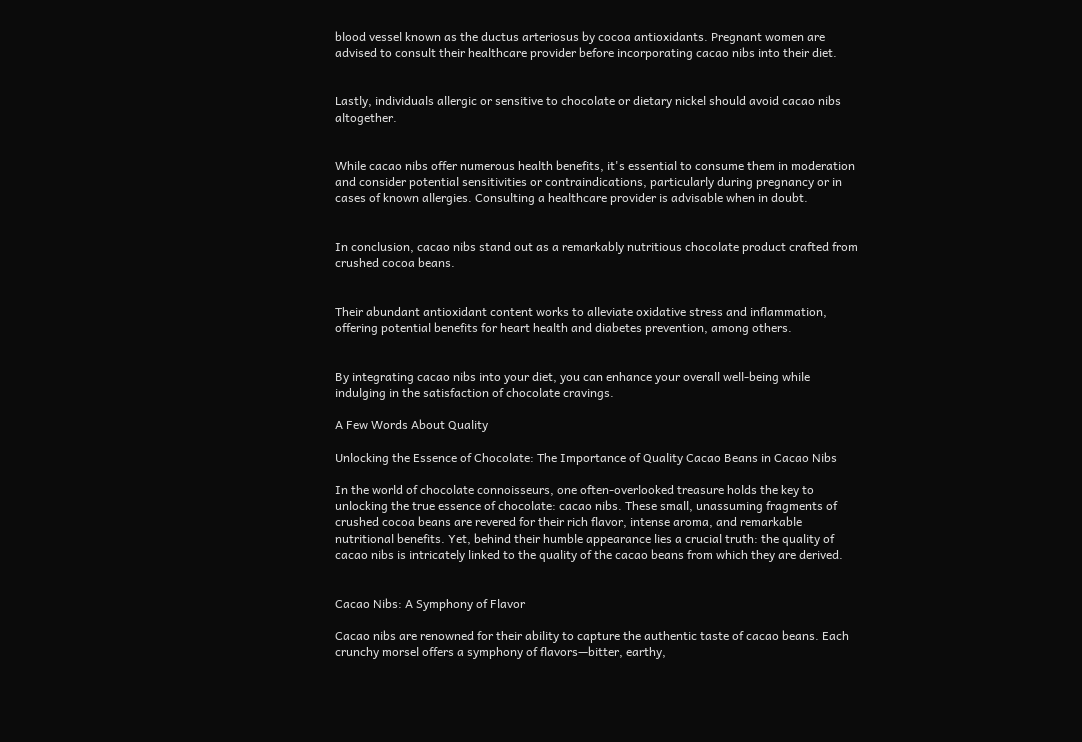blood vessel known as the ductus arteriosus by cocoa antioxidants. Pregnant women are advised to consult their healthcare provider before incorporating cacao nibs into their diet.


Lastly, individuals allergic or sensitive to chocolate or dietary nickel should avoid cacao nibs altogether.


While cacao nibs offer numerous health benefits, it's essential to consume them in moderation and consider potential sensitivities or contraindications, particularly during pregnancy or in cases of known allergies. Consulting a healthcare provider is advisable when in doubt.


In conclusion, cacao nibs stand out as a remarkably nutritious chocolate product crafted from crushed cocoa beans.


Their abundant antioxidant content works to alleviate oxidative stress and inflammation, offering potential benefits for heart health and diabetes prevention, among others.


By integrating cacao nibs into your diet, you can enhance your overall well-being while indulging in the satisfaction of chocolate cravings.

A Few Words About Quality

Unlocking the Essence of Chocolate: The Importance of Quality Cacao Beans in Cacao Nibs

In the world of chocolate connoisseurs, one often-overlooked treasure holds the key to unlocking the true essence of chocolate: cacao nibs. These small, unassuming fragments of crushed cocoa beans are revered for their rich flavor, intense aroma, and remarkable nutritional benefits. Yet, behind their humble appearance lies a crucial truth: the quality of cacao nibs is intricately linked to the quality of the cacao beans from which they are derived.


Cacao Nibs: A Symphony of Flavor

Cacao nibs are renowned for their ability to capture the authentic taste of cacao beans. Each crunchy morsel offers a symphony of flavors—bitter, earthy,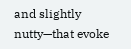and slightly nutty—that evoke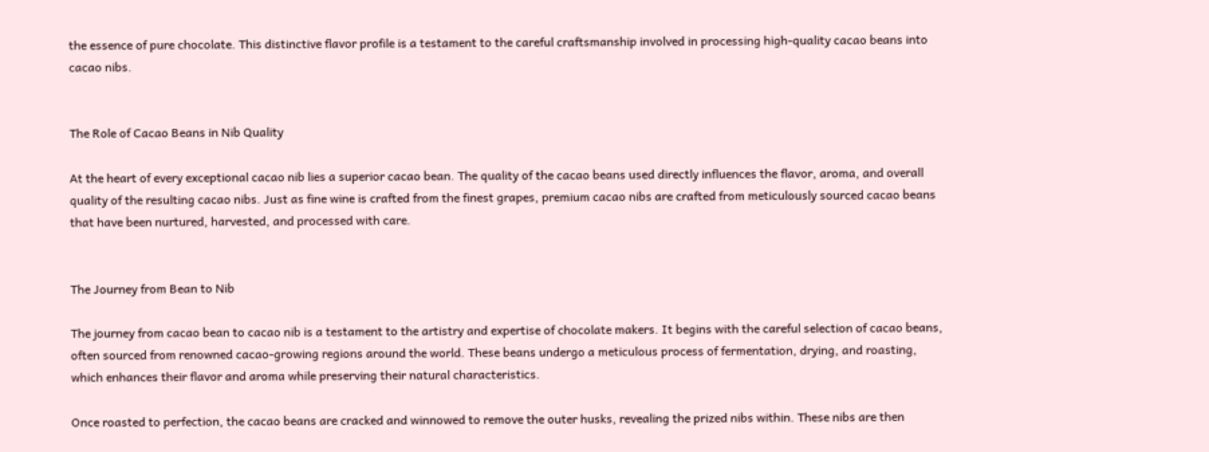the essence of pure chocolate. This distinctive flavor profile is a testament to the careful craftsmanship involved in processing high-quality cacao beans into cacao nibs.


The Role of Cacao Beans in Nib Quality

At the heart of every exceptional cacao nib lies a superior cacao bean. The quality of the cacao beans used directly influences the flavor, aroma, and overall quality of the resulting cacao nibs. Just as fine wine is crafted from the finest grapes, premium cacao nibs are crafted from meticulously sourced cacao beans that have been nurtured, harvested, and processed with care.


The Journey from Bean to Nib

The journey from cacao bean to cacao nib is a testament to the artistry and expertise of chocolate makers. It begins with the careful selection of cacao beans, often sourced from renowned cacao-growing regions around the world. These beans undergo a meticulous process of fermentation, drying, and roasting, which enhances their flavor and aroma while preserving their natural characteristics.

Once roasted to perfection, the cacao beans are cracked and winnowed to remove the outer husks, revealing the prized nibs within. These nibs are then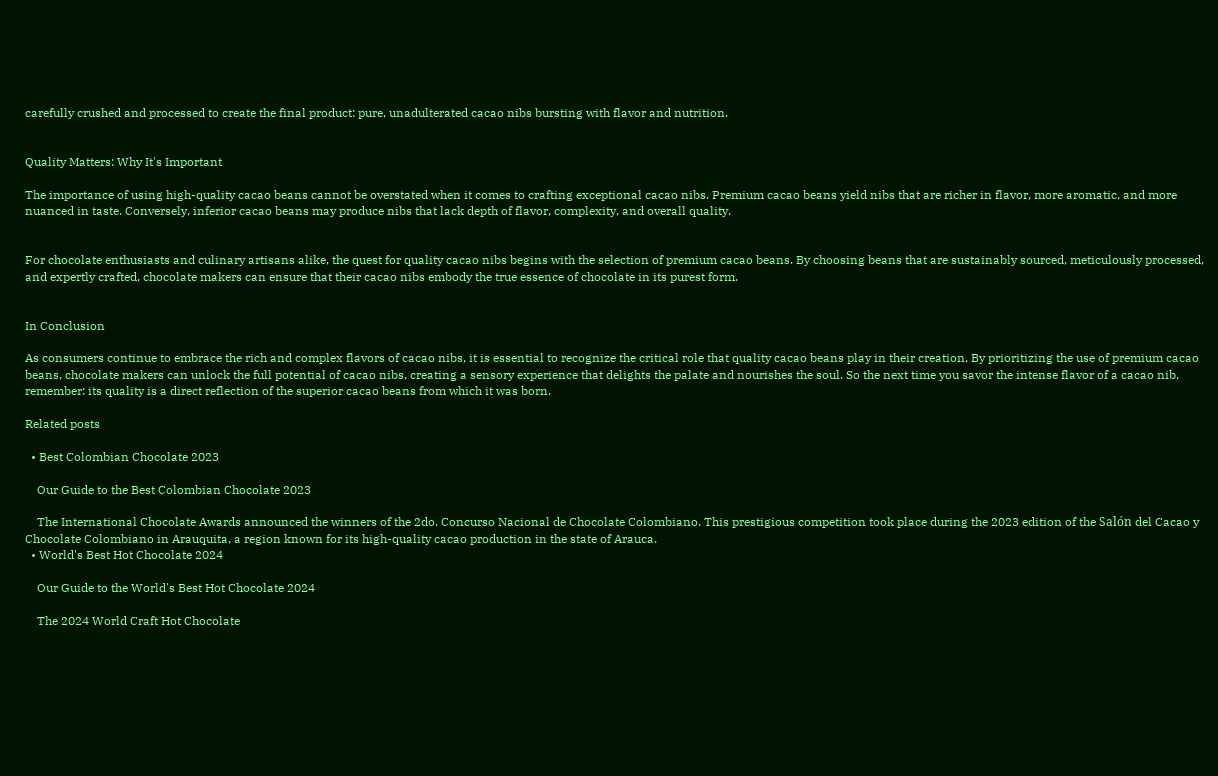carefully crushed and processed to create the final product: pure, unadulterated cacao nibs bursting with flavor and nutrition.


Quality Matters: Why It's Important

The importance of using high-quality cacao beans cannot be overstated when it comes to crafting exceptional cacao nibs. Premium cacao beans yield nibs that are richer in flavor, more aromatic, and more nuanced in taste. Conversely, inferior cacao beans may produce nibs that lack depth of flavor, complexity, and overall quality.


For chocolate enthusiasts and culinary artisans alike, the quest for quality cacao nibs begins with the selection of premium cacao beans. By choosing beans that are sustainably sourced, meticulously processed, and expertly crafted, chocolate makers can ensure that their cacao nibs embody the true essence of chocolate in its purest form.


In Conclusion

As consumers continue to embrace the rich and complex flavors of cacao nibs, it is essential to recognize the critical role that quality cacao beans play in their creation. By prioritizing the use of premium cacao beans, chocolate makers can unlock the full potential of cacao nibs, creating a sensory experience that delights the palate and nourishes the soul. So the next time you savor the intense flavor of a cacao nib, remember: its quality is a direct reflection of the superior cacao beans from which it was born.

Related posts

  • Best Colombian Chocolate 2023

    Our Guide to the Best Colombian Chocolate 2023

    The International Chocolate Awards announced the winners of the 2do. Concurso Nacional de Chocolate Colombiano. This prestigious competition took place during the 2023 edition of the Salón del Cacao y Chocolate Colombiano in Arauquita, a region known for its high-quality cacao production in the state of Arauca.
  • World's Best Hot Chocolate 2024

    Our Guide to the World's Best Hot Chocolate 2024

    The 2024 World Craft Hot Chocolate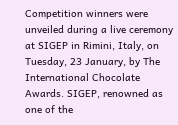Competition winners were unveiled during a live ceremony at SIGEP in Rimini, Italy, on Tuesday, 23 January, by The International Chocolate Awards. SIGEP, renowned as one of the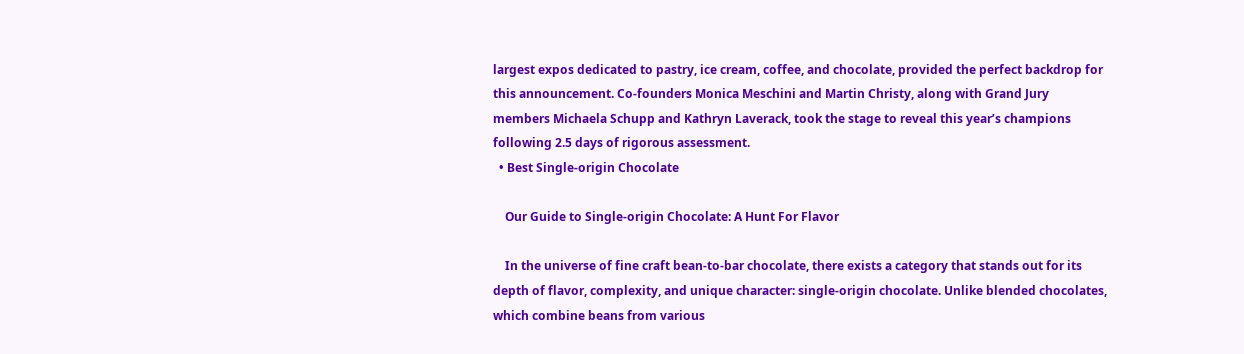largest expos dedicated to pastry, ice cream, coffee, and chocolate, provided the perfect backdrop for this announcement. Co-founders Monica Meschini and Martin Christy, along with Grand Jury members Michaela Schupp and Kathryn Laverack, took the stage to reveal this year’s champions following 2.5 days of rigorous assessment.
  • Best Single-origin Chocolate

    Our Guide to Single-origin Chocolate: A Hunt For Flavor

    In the universe of fine craft bean-to-bar chocolate, there exists a category that stands out for its depth of flavor, complexity, and unique character: single-origin chocolate. Unlike blended chocolates, which combine beans from various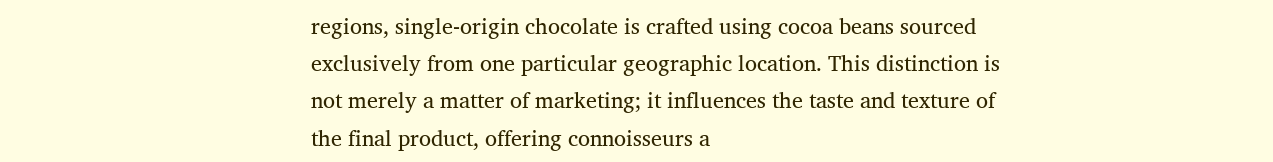regions, single-origin chocolate is crafted using cocoa beans sourced exclusively from one particular geographic location. This distinction is not merely a matter of marketing; it influences the taste and texture of the final product, offering connoisseurs a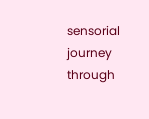sensorial journey through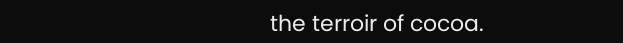the terroir of cocoa.